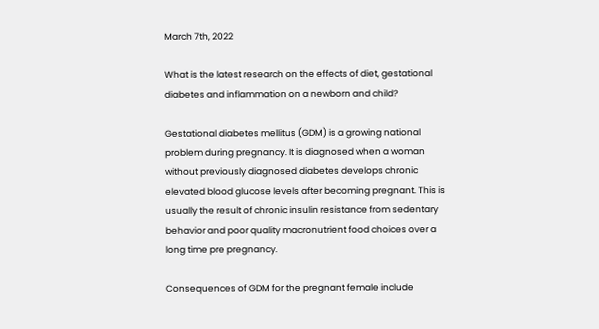March 7th, 2022

What is the latest research on the effects of diet, gestational diabetes and inflammation on a newborn and child?

Gestational diabetes mellitus (GDM) is a growing national problem during pregnancy. It is diagnosed when a woman without previously diagnosed diabetes develops chronic elevated blood glucose levels after becoming pregnant. This is usually the result of chronic insulin resistance from sedentary behavior and poor quality macronutrient food choices over a long time pre pregnancy.

Consequences of GDM for the pregnant female include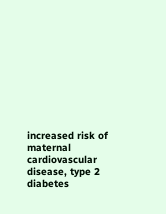increased risk of maternal cardiovascular disease, type 2 diabetes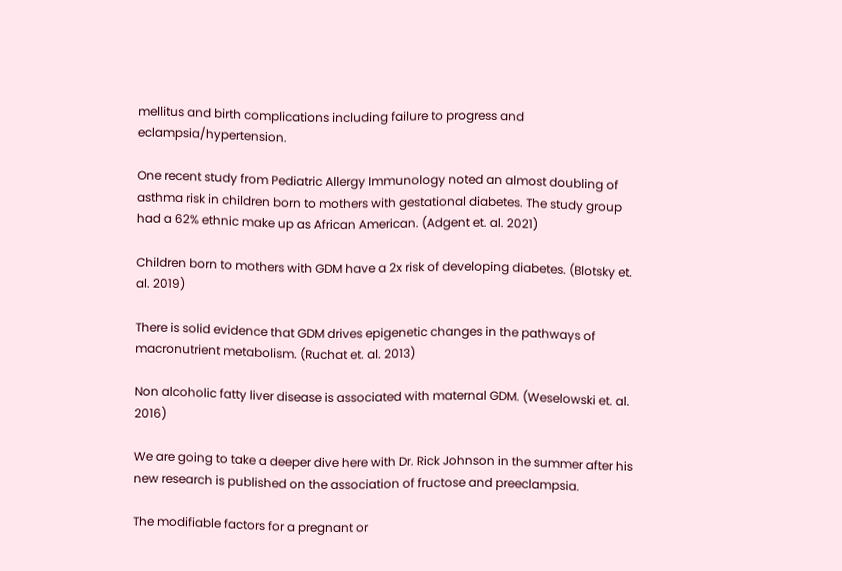mellitus and birth complications including failure to progress and eclampsia/hypertension.

One recent study from Pediatric Allergy Immunology noted an almost doubling of asthma risk in children born to mothers with gestational diabetes. The study group had a 62% ethnic make up as African American. (Adgent et. al. 2021)

Children born to mothers with GDM have a 2x risk of developing diabetes. (Blotsky et. al. 2019)

There is solid evidence that GDM drives epigenetic changes in the pathways of macronutrient metabolism. (Ruchat et. al. 2013)

Non alcoholic fatty liver disease is associated with maternal GDM. (Weselowski et. al. 2016)

We are going to take a deeper dive here with Dr. Rick Johnson in the summer after his new research is published on the association of fructose and preeclampsia.

The modifiable factors for a pregnant or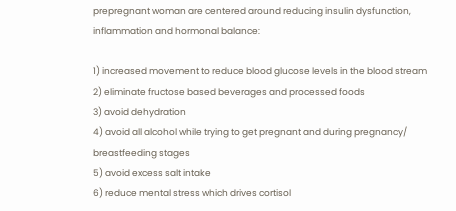prepregnant woman are centered around reducing insulin dysfunction, inflammation and hormonal balance:

1) increased movement to reduce blood glucose levels in the blood stream
2) eliminate fructose based beverages and processed foods
3) avoid dehydration
4) avoid all alcohol while trying to get pregnant and during pregnancy/ breastfeeding stages
5) avoid excess salt intake
6) reduce mental stress which drives cortisol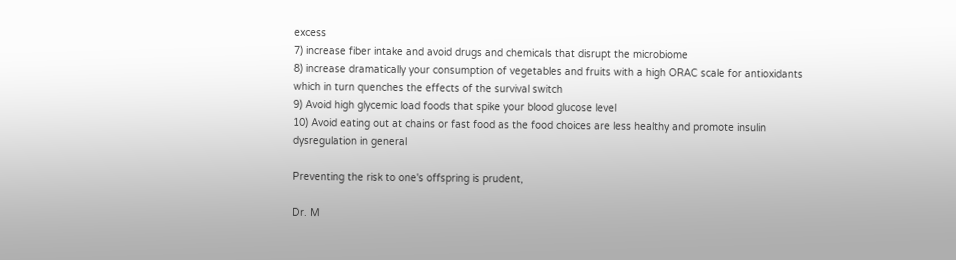excess
7) increase fiber intake and avoid drugs and chemicals that disrupt the microbiome
8) increase dramatically your consumption of vegetables and fruits with a high ORAC scale for antioxidants which in turn quenches the effects of the survival switch
9) Avoid high glycemic load foods that spike your blood glucose level
10) Avoid eating out at chains or fast food as the food choices are less healthy and promote insulin dysregulation in general

Preventing the risk to one's offspring is prudent,

Dr. M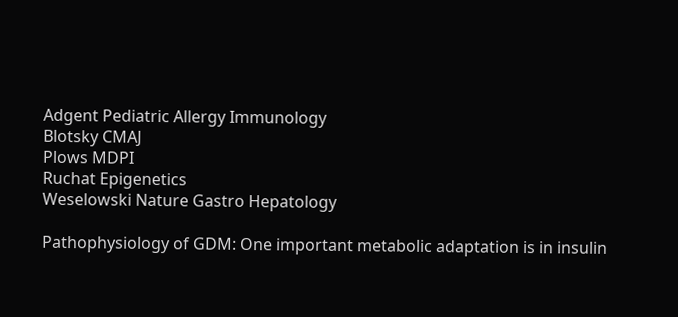Adgent Pediatric Allergy Immunology
Blotsky CMAJ
Plows MDPI
Ruchat Epigenetics
Weselowski Nature Gastro Hepatology

Pathophysiology of GDM: One important metabolic adaptation is in insulin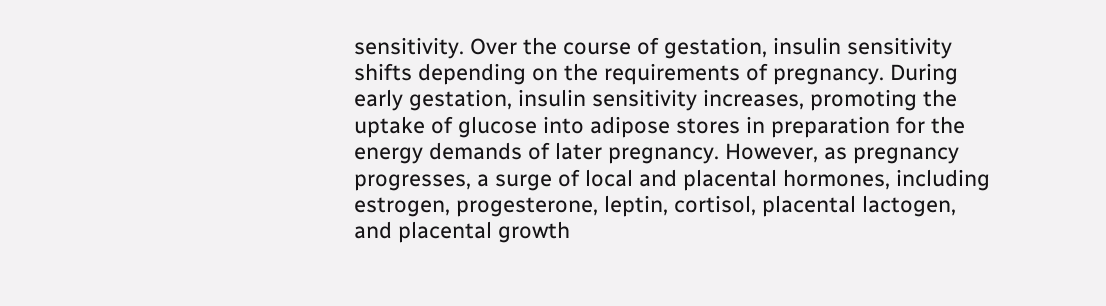sensitivity. Over the course of gestation, insulin sensitivity shifts depending on the requirements of pregnancy. During early gestation, insulin sensitivity increases, promoting the uptake of glucose into adipose stores in preparation for the energy demands of later pregnancy. However, as pregnancy progresses, a surge of local and placental hormones, including estrogen, progesterone, leptin, cortisol, placental lactogen, and placental growth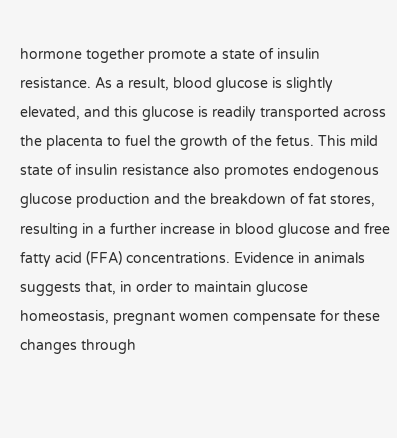hormone together promote a state of insulin resistance. As a result, blood glucose is slightly elevated, and this glucose is readily transported across the placenta to fuel the growth of the fetus. This mild state of insulin resistance also promotes endogenous glucose production and the breakdown of fat stores, resulting in a further increase in blood glucose and free fatty acid (FFA) concentrations. Evidence in animals suggests that, in order to maintain glucose homeostasis, pregnant women compensate for these changes through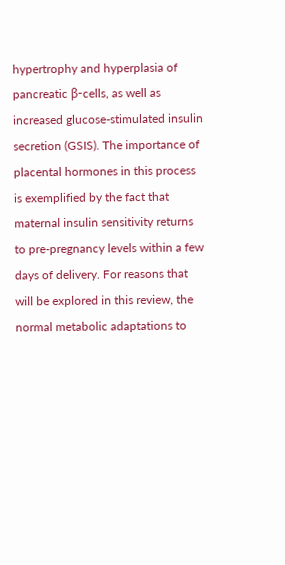hypertrophy and hyperplasia of pancreatic β-cells, as well as increased glucose-stimulated insulin secretion (GSIS). The importance of placental hormones in this process is exemplified by the fact that maternal insulin sensitivity returns to pre-pregnancy levels within a few days of delivery. For reasons that will be explored in this review, the normal metabolic adaptations to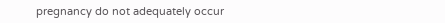pregnancy do not adequately occur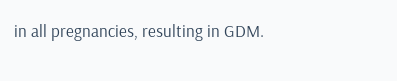in all pregnancies, resulting in GDM.